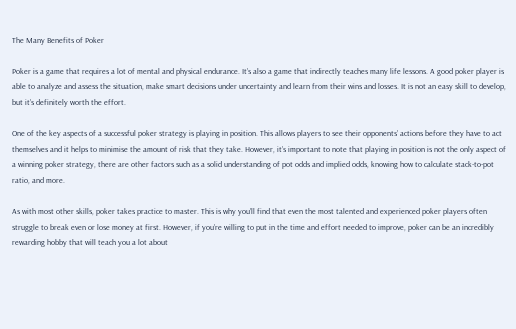The Many Benefits of Poker

Poker is a game that requires a lot of mental and physical endurance. It’s also a game that indirectly teaches many life lessons. A good poker player is able to analyze and assess the situation, make smart decisions under uncertainty and learn from their wins and losses. It is not an easy skill to develop, but it’s definitely worth the effort.

One of the key aspects of a successful poker strategy is playing in position. This allows players to see their opponents’ actions before they have to act themselves and it helps to minimise the amount of risk that they take. However, it’s important to note that playing in position is not the only aspect of a winning poker strategy, there are other factors such as a solid understanding of pot odds and implied odds, knowing how to calculate stack-to-pot ratio, and more.

As with most other skills, poker takes practice to master. This is why you’ll find that even the most talented and experienced poker players often struggle to break even or lose money at first. However, if you’re willing to put in the time and effort needed to improve, poker can be an incredibly rewarding hobby that will teach you a lot about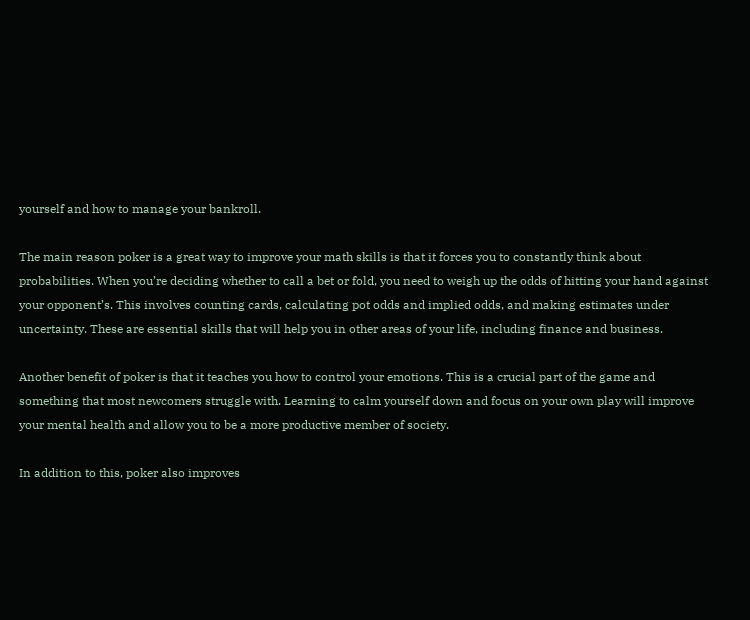yourself and how to manage your bankroll.

The main reason poker is a great way to improve your math skills is that it forces you to constantly think about probabilities. When you’re deciding whether to call a bet or fold, you need to weigh up the odds of hitting your hand against your opponent’s. This involves counting cards, calculating pot odds and implied odds, and making estimates under uncertainty. These are essential skills that will help you in other areas of your life, including finance and business.

Another benefit of poker is that it teaches you how to control your emotions. This is a crucial part of the game and something that most newcomers struggle with. Learning to calm yourself down and focus on your own play will improve your mental health and allow you to be a more productive member of society.

In addition to this, poker also improves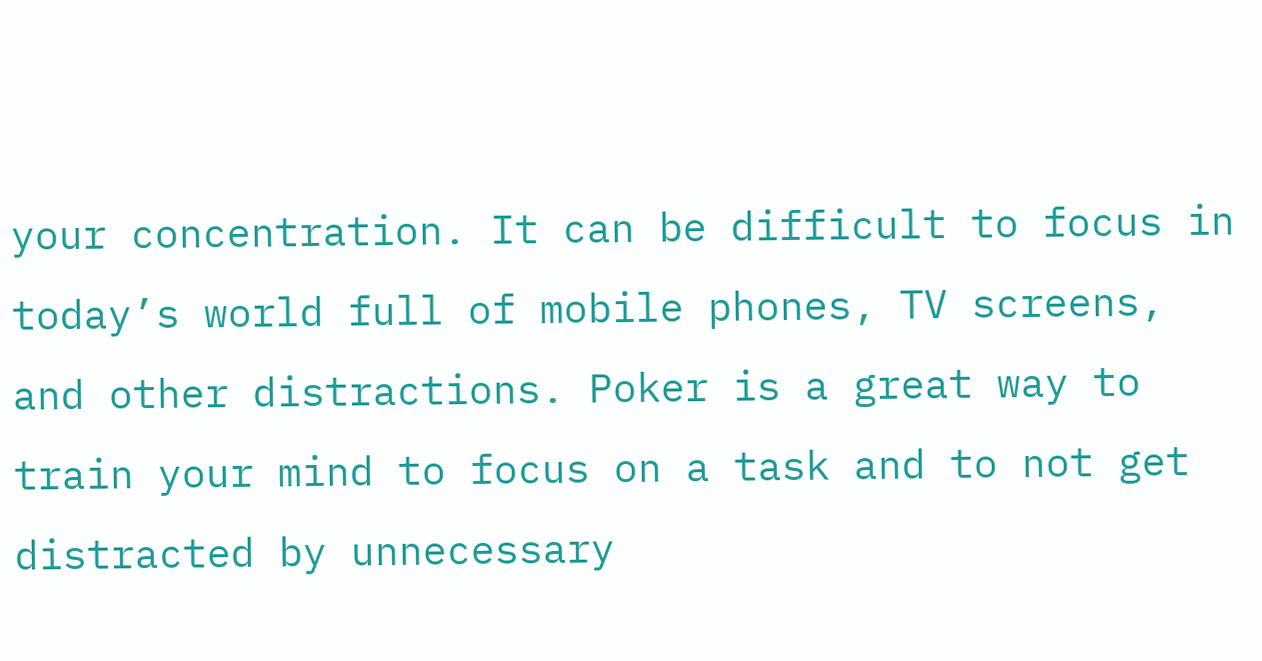your concentration. It can be difficult to focus in today’s world full of mobile phones, TV screens, and other distractions. Poker is a great way to train your mind to focus on a task and to not get distracted by unnecessary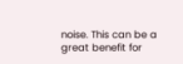noise. This can be a great benefit for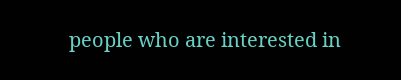people who are interested in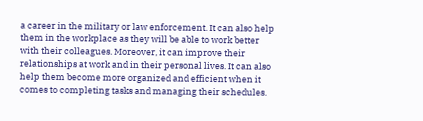a career in the military or law enforcement. It can also help them in the workplace as they will be able to work better with their colleagues. Moreover, it can improve their relationships at work and in their personal lives. It can also help them become more organized and efficient when it comes to completing tasks and managing their schedules.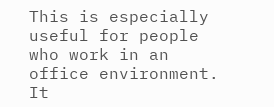This is especially useful for people who work in an office environment. It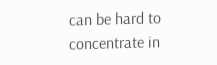can be hard to concentrate in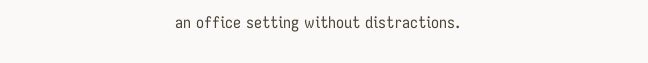an office setting without distractions.